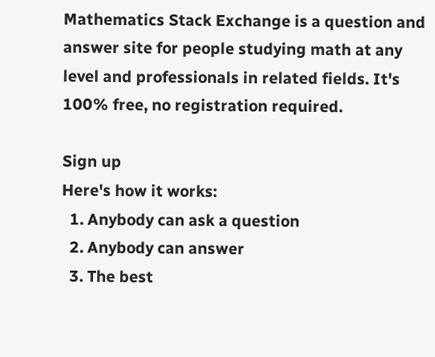Mathematics Stack Exchange is a question and answer site for people studying math at any level and professionals in related fields. It's 100% free, no registration required.

Sign up
Here's how it works:
  1. Anybody can ask a question
  2. Anybody can answer
  3. The best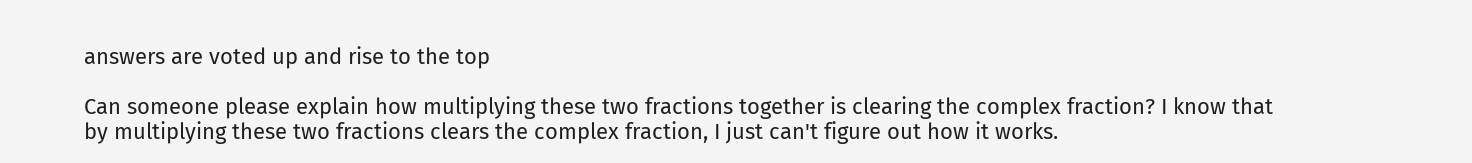answers are voted up and rise to the top

Can someone please explain how multiplying these two fractions together is clearing the complex fraction? I know that by multiplying these two fractions clears the complex fraction, I just can't figure out how it works.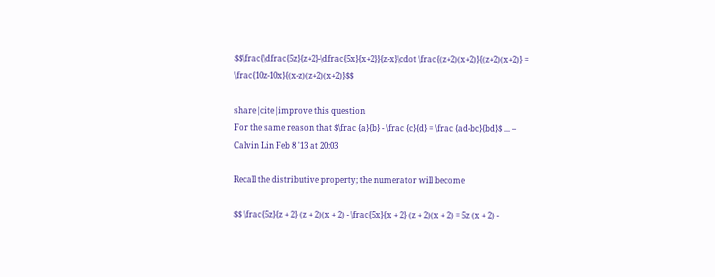$$\frac{\dfrac{5z}{z+2}-\dfrac{5x}{x+2}}{z-x}\cdot \frac{(z+2)(x+2)}{(z+2)(x+2)} = \frac{10z-10x}{(x-z)(z+2)(x+2)}$$

share|cite|improve this question
For the same reason that $\frac {a}{b} - \frac {c}{d} = \frac {ad-bc}{bd}$ ... – Calvin Lin Feb 8 '13 at 20:03

Recall the distributive property; the numerator will become

$$ \frac{5z}{z + 2} (z + 2)(x + 2) - \frac{5x}{x + 2} (z + 2)(x + 2) = 5z (x + 2) -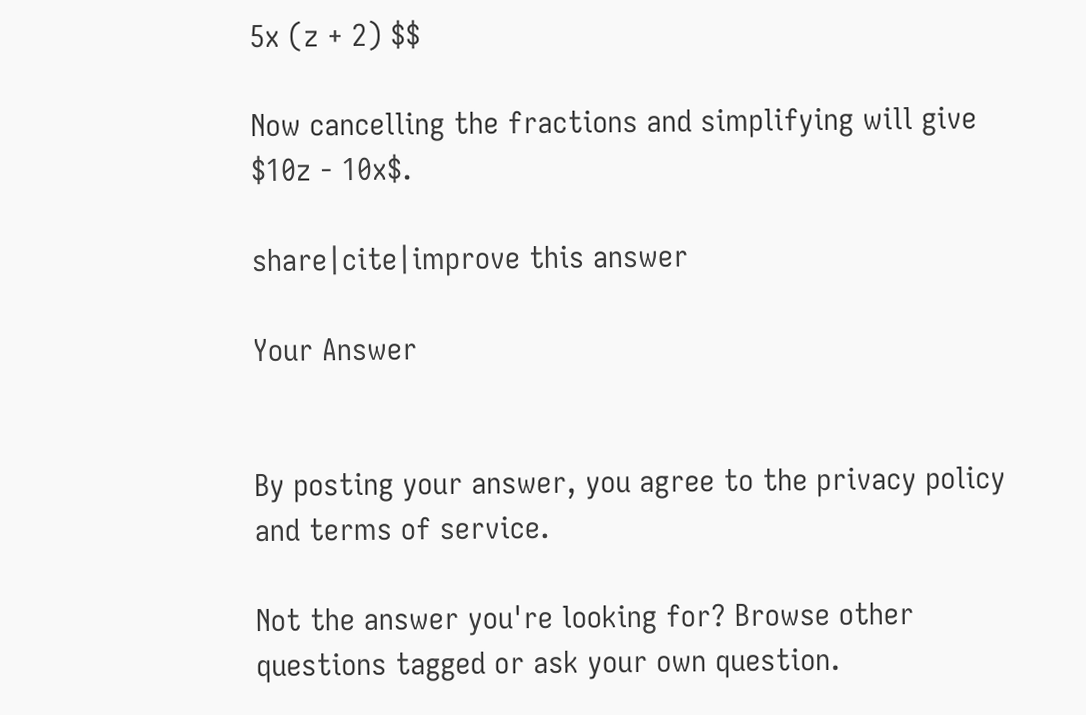5x (z + 2) $$

Now cancelling the fractions and simplifying will give $10z - 10x$.

share|cite|improve this answer

Your Answer


By posting your answer, you agree to the privacy policy and terms of service.

Not the answer you're looking for? Browse other questions tagged or ask your own question.